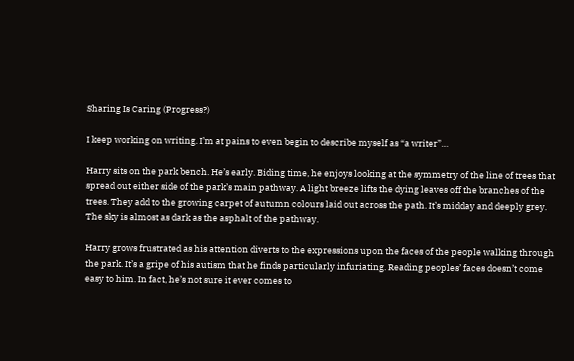Sharing Is Caring (Progress?)

I keep working on writing. I’m at pains to even begin to describe myself as “a writer”…

Harry sits on the park bench. He’s early. Biding time, he enjoys looking at the symmetry of the line of trees that spread out either side of the park’s main pathway. A light breeze lifts the dying leaves off the branches of the trees. They add to the growing carpet of autumn colours laid out across the path. It’s midday and deeply grey. The sky is almost as dark as the asphalt of the pathway.

Harry grows frustrated as his attention diverts to the expressions upon the faces of the people walking through the park. It’s a gripe of his autism that he finds particularly infuriating. Reading peoples’ faces doesn’t come easy to him. In fact, he’s not sure it ever comes to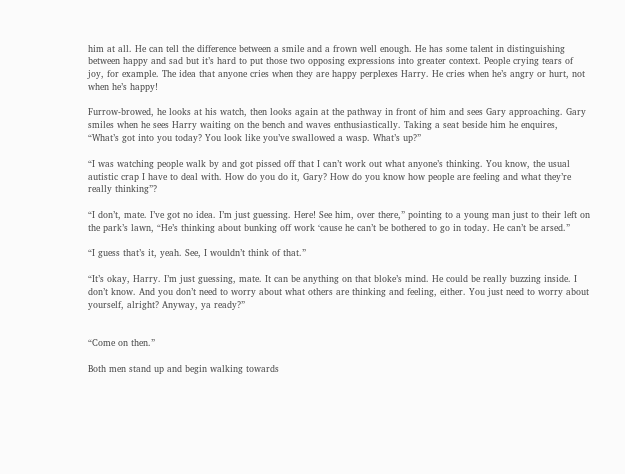him at all. He can tell the difference between a smile and a frown well enough. He has some talent in distinguishing between happy and sad but it’s hard to put those two opposing expressions into greater context. People crying tears of joy, for example. The idea that anyone cries when they are happy perplexes Harry. He cries when he’s angry or hurt, not when he’s happy!

Furrow-browed, he looks at his watch, then looks again at the pathway in front of him and sees Gary approaching. Gary smiles when he sees Harry waiting on the bench and waves enthusiastically. Taking a seat beside him he enquires, “What’s got into you today? You look like you’ve swallowed a wasp. What’s up?”

“I was watching people walk by and got pissed off that I can’t work out what anyone’s thinking. You know, the usual autistic crap I have to deal with. How do you do it, Gary? How do you know how people are feeling and what they’re really thinking”?

“I don’t, mate. I’ve got no idea. I’m just guessing. Here! See him, over there,” pointing to a young man just to their left on the park’s lawn, “He’s thinking about bunking off work ‘cause he can’t be bothered to go in today. He can’t be arsed.”

“I guess that’s it, yeah. See, I wouldn’t think of that.”

“It’s okay, Harry. I’m just guessing, mate. It can be anything on that bloke’s mind. He could be really buzzing inside. I don’t know. And you don’t need to worry about what others are thinking and feeling, either. You just need to worry about yourself, alright? Anyway, ya ready?”


“Come on then.”

Both men stand up and begin walking towards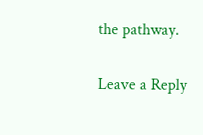the pathway.

Leave a Reply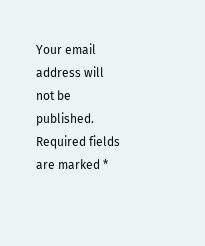Your email address will not be published. Required fields are marked *